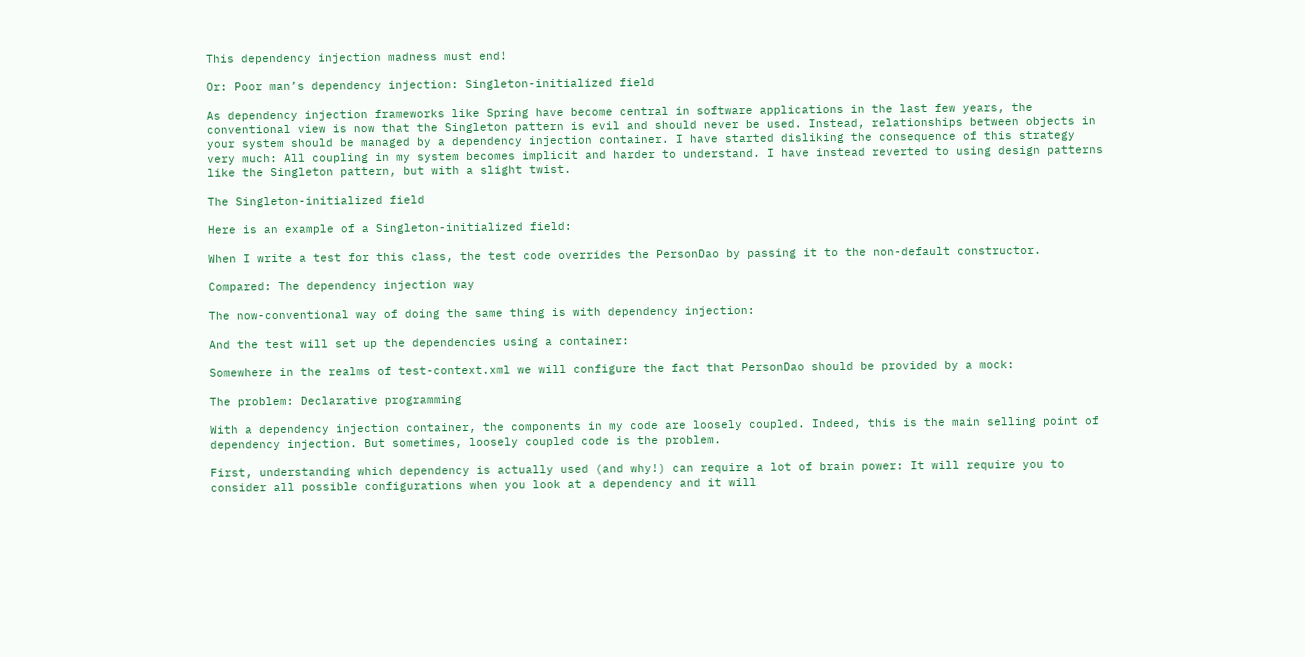This dependency injection madness must end!

Or: Poor man’s dependency injection: Singleton-initialized field

As dependency injection frameworks like Spring have become central in software applications in the last few years, the conventional view is now that the Singleton pattern is evil and should never be used. Instead, relationships between objects in your system should be managed by a dependency injection container. I have started disliking the consequence of this strategy very much: All coupling in my system becomes implicit and harder to understand. I have instead reverted to using design patterns like the Singleton pattern, but with a slight twist.

The Singleton-initialized field

Here is an example of a Singleton-initialized field:

When I write a test for this class, the test code overrides the PersonDao by passing it to the non-default constructor.

Compared: The dependency injection way

The now-conventional way of doing the same thing is with dependency injection:

And the test will set up the dependencies using a container:

Somewhere in the realms of test-context.xml we will configure the fact that PersonDao should be provided by a mock:

The problem: Declarative programming

With a dependency injection container, the components in my code are loosely coupled. Indeed, this is the main selling point of dependency injection. But sometimes, loosely coupled code is the problem.

First, understanding which dependency is actually used (and why!) can require a lot of brain power: It will require you to consider all possible configurations when you look at a dependency and it will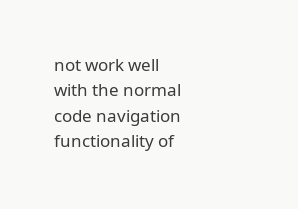not work well with the normal code navigation functionality of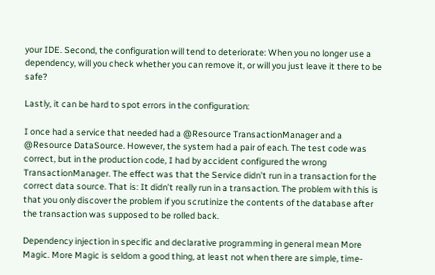your IDE. Second, the configuration will tend to deteriorate: When you no longer use a dependency, will you check whether you can remove it, or will you just leave it there to be safe?

Lastly, it can be hard to spot errors in the configuration:

I once had a service that needed had a @Resource TransactionManager and a @Resource DataSource. However, the system had a pair of each. The test code was correct, but in the production code, I had by accident configured the wrong TransactionManager. The effect was that the Service didn’t run in a transaction for the correct data source. That is: It didn’t really run in a transaction. The problem with this is that you only discover the problem if you scrutinize the contents of the database after the transaction was supposed to be rolled back.

Dependency injection in specific and declarative programming in general mean More Magic. More Magic is seldom a good thing, at least not when there are simple, time-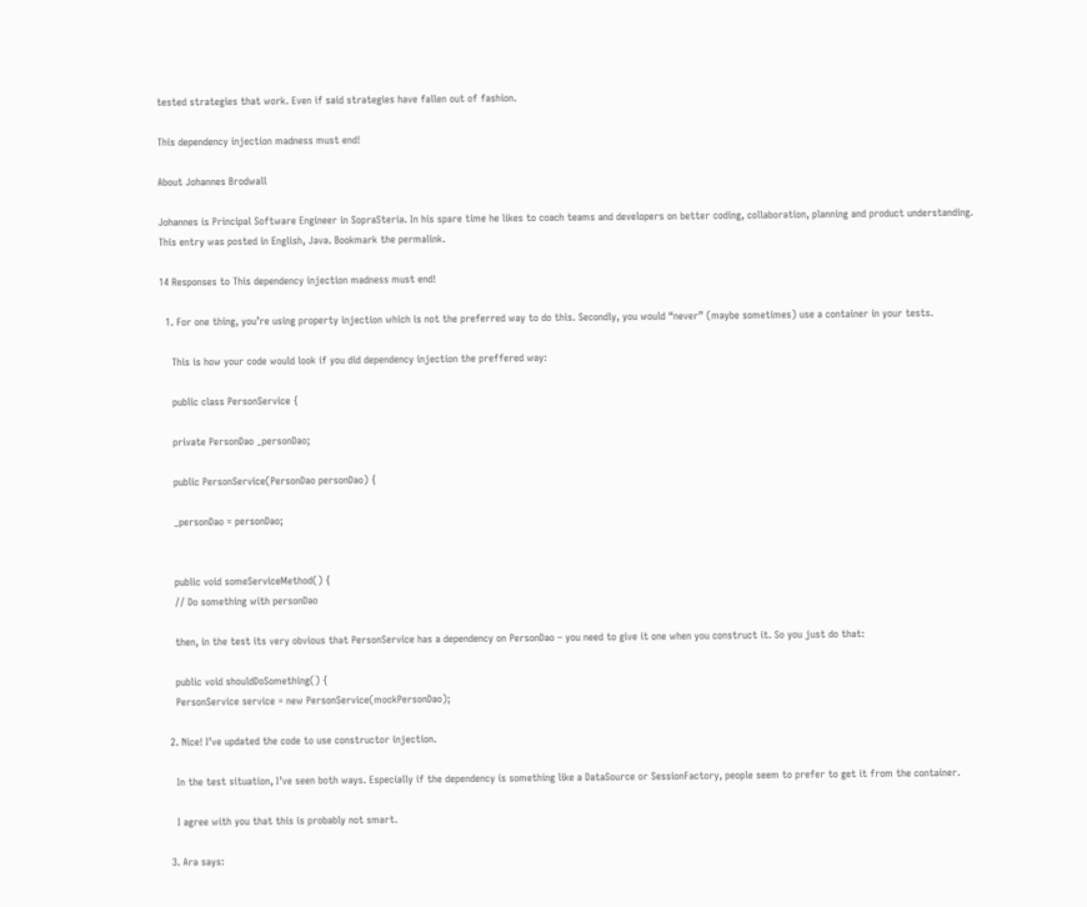tested strategies that work. Even if said strategies have fallen out of fashion.

This dependency injection madness must end!

About Johannes Brodwall

Johannes is Principal Software Engineer in SopraSteria. In his spare time he likes to coach teams and developers on better coding, collaboration, planning and product understanding.
This entry was posted in English, Java. Bookmark the permalink.

14 Responses to This dependency injection madness must end!

  1. For one thing, you’re using property injection which is not the preferred way to do this. Secondly, you would “never” (maybe sometimes) use a container in your tests.

    This is how your code would look if you did dependency injection the preffered way:

    public class PersonService {

    private PersonDao _personDao;

    public PersonService(PersonDao personDao) {

    _personDao = personDao;


    public void someServiceMethod() {
    // Do something with personDao

    then, in the test its very obvious that PersonService has a dependency on PersonDao – you need to give it one when you construct it. So you just do that:

    public void shouldDoSomething() {
    PersonService service = new PersonService(mockPersonDao);

  2. Nice! I’ve updated the code to use constructor injection.

    In the test situation, I’ve seen both ways. Especially if the dependency is something like a DataSource or SessionFactory, people seem to prefer to get it from the container.

    I agree with you that this is probably not smart.

  3. Ara says: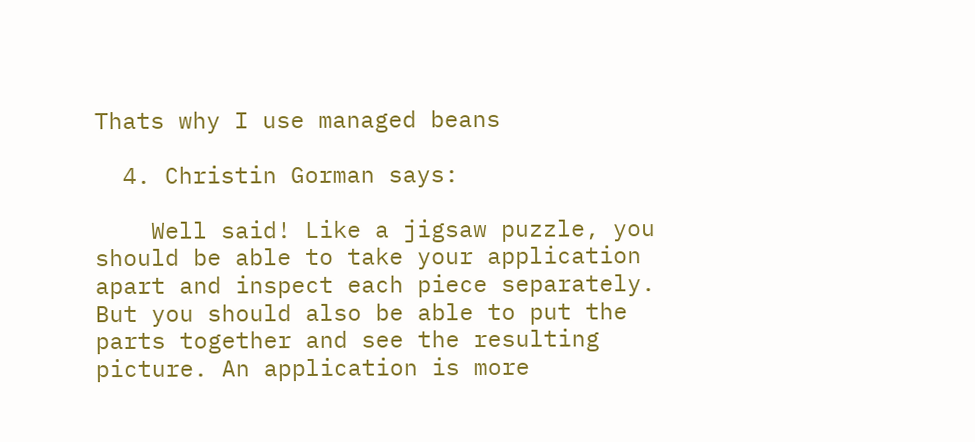Thats why I use managed beans

  4. Christin Gorman says:

    Well said! Like a jigsaw puzzle, you should be able to take your application apart and inspect each piece separately. But you should also be able to put the parts together and see the resulting picture. An application is more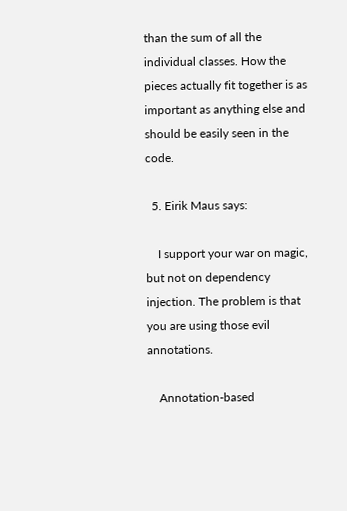than the sum of all the individual classes. How the pieces actually fit together is as important as anything else and should be easily seen in the code.

  5. Eirik Maus says:

    I support your war on magic, but not on dependency injection. The problem is that you are using those evil annotations.

    Annotation-based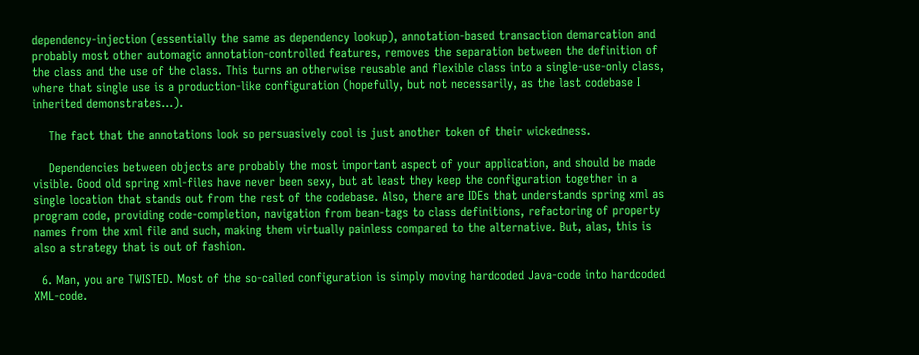dependency-injection (essentially the same as dependency lookup), annotation-based transaction demarcation and probably most other automagic annotation-controlled features, removes the separation between the definition of the class and the use of the class. This turns an otherwise reusable and flexible class into a single-use-only class, where that single use is a production-like configuration (hopefully, but not necessarily, as the last codebase I inherited demonstrates…).

    The fact that the annotations look so persuasively cool is just another token of their wickedness.

    Dependencies between objects are probably the most important aspect of your application, and should be made visible. Good old spring xml-files have never been sexy, but at least they keep the configuration together in a single location that stands out from the rest of the codebase. Also, there are IDEs that understands spring xml as program code, providing code-completion, navigation from bean-tags to class definitions, refactoring of property names from the xml file and such, making them virtually painless compared to the alternative. But, alas, this is also a strategy that is out of fashion.

  6. Man, you are TWISTED. Most of the so-called configuration is simply moving hardcoded Java-code into hardcoded XML-code.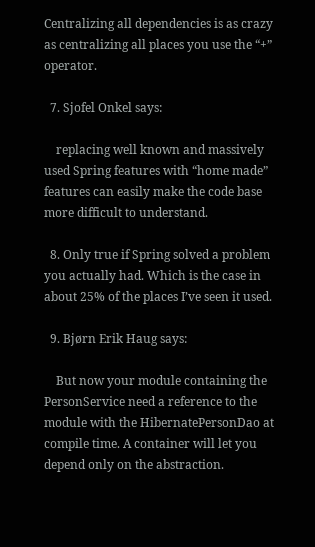Centralizing all dependencies is as crazy as centralizing all places you use the “+” operator.

  7. Sjofel Onkel says:

    replacing well known and massively used Spring features with “home made” features can easily make the code base more difficult to understand.

  8. Only true if Spring solved a problem you actually had. Which is the case in about 25% of the places I’ve seen it used.

  9. Bjørn Erik Haug says:

    But now your module containing the PersonService need a reference to the module with the HibernatePersonDao at compile time. A container will let you depend only on the abstraction.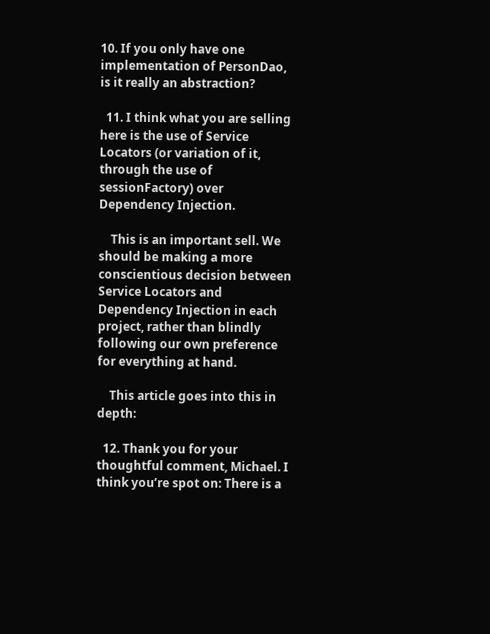10. If you only have one implementation of PersonDao, is it really an abstraction?

  11. I think what you are selling here is the use of Service Locators (or variation of it, through the use of sessionFactory) over Dependency Injection.

    This is an important sell. We should be making a more conscientious decision between Service Locators and Dependency Injection in each project, rather than blindly following our own preference for everything at hand.

    This article goes into this in depth:

  12. Thank you for your thoughtful comment, Michael. I think you’re spot on: There is a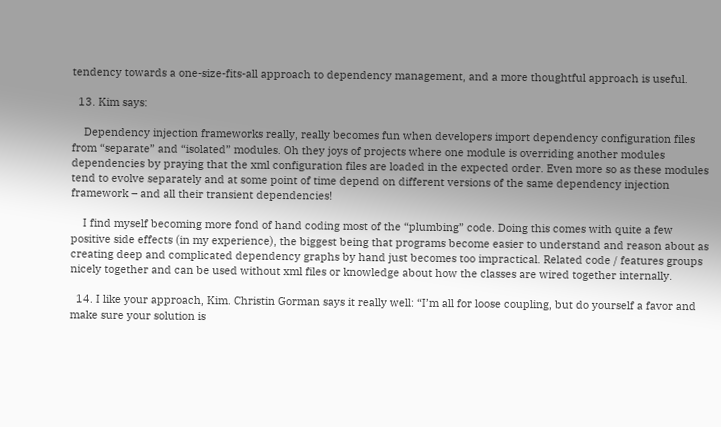tendency towards a one-size-fits-all approach to dependency management, and a more thoughtful approach is useful.

  13. Kim says:

    Dependency injection frameworks really, really becomes fun when developers import dependency configuration files from “separate” and “isolated” modules. Oh they joys of projects where one module is overriding another modules dependencies by praying that the xml configuration files are loaded in the expected order. Even more so as these modules tend to evolve separately and at some point of time depend on different versions of the same dependency injection framework – and all their transient dependencies!

    I find myself becoming more fond of hand coding most of the “plumbing” code. Doing this comes with quite a few positive side effects (in my experience), the biggest being that programs become easier to understand and reason about as creating deep and complicated dependency graphs by hand just becomes too impractical. Related code / features groups nicely together and can be used without xml files or knowledge about how the classes are wired together internally.

  14. I like your approach, Kim. Christin Gorman says it really well: “I’m all for loose coupling, but do yourself a favor and make sure your solution is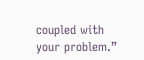coupled with your problem.”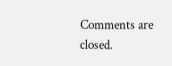Comments are closed.